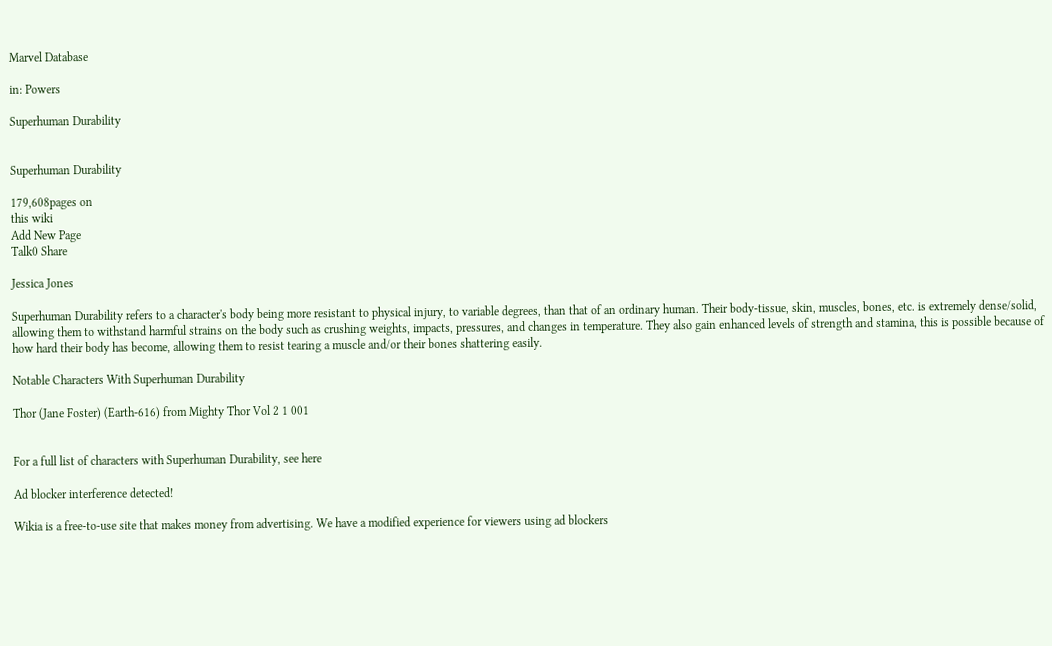Marvel Database

in: Powers

Superhuman Durability


Superhuman Durability

179,608pages on
this wiki
Add New Page
Talk0 Share

Jessica Jones

Superhuman Durability refers to a character's body being more resistant to physical injury, to variable degrees, than that of an ordinary human. Their body-tissue, skin, muscles, bones, etc. is extremely dense/solid, allowing them to withstand harmful strains on the body such as crushing weights, impacts, pressures, and changes in temperature. They also gain enhanced levels of strength and stamina, this is possible because of how hard their body has become, allowing them to resist tearing a muscle and/or their bones shattering easily.

Notable Characters With Superhuman Durability

Thor (Jane Foster) (Earth-616) from Mighty Thor Vol 2 1 001


For a full list of characters with Superhuman Durability, see here

Ad blocker interference detected!

Wikia is a free-to-use site that makes money from advertising. We have a modified experience for viewers using ad blockers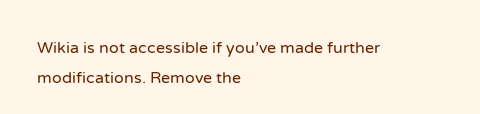Wikia is not accessible if you’ve made further modifications. Remove the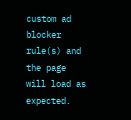custom ad blocker rule(s) and the page will load as expected.